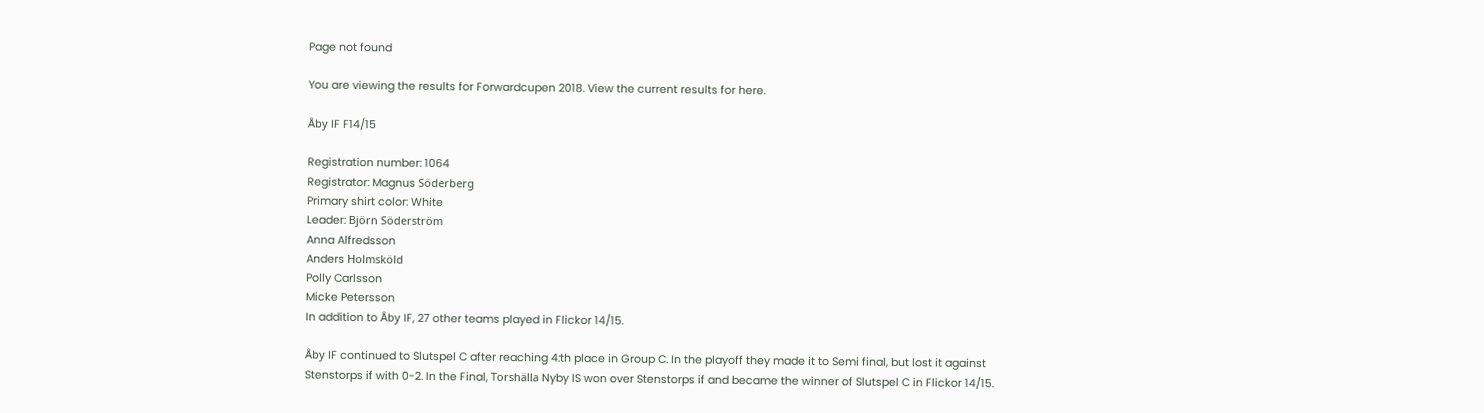Page not found

You are viewing the results for Forwardcupen 2018. View the current results for here.

Åby IF F14/15

Registration number: 1064
Registrator: Magnus Söderberg
Primary shirt color: White
Leader: Björn Söderström
Anna Alfredsson
Anders Holmsköld
Polly Carlsson
Micke Petersson
In addition to Åby IF, 27 other teams played in Flickor 14/15.

Åby IF continued to Slutspel C after reaching 4:th place in Group C. In the playoff they made it to Semi final, but lost it against Stenstorps if with 0-2. In the Final, Torshälla Nyby IS won over Stenstorps if and became the winner of Slutspel C in Flickor 14/15.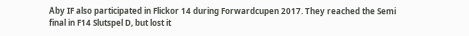Åby IF also participated in Flickor 14 during Forwardcupen 2017. They reached the Semi final in F14 Slutspel D, but lost it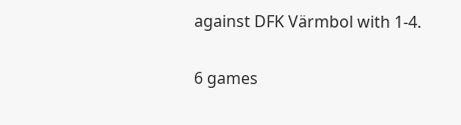against DFK Värmbol with 1-4.

6 games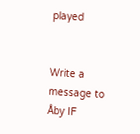played


Write a message to Åby IF